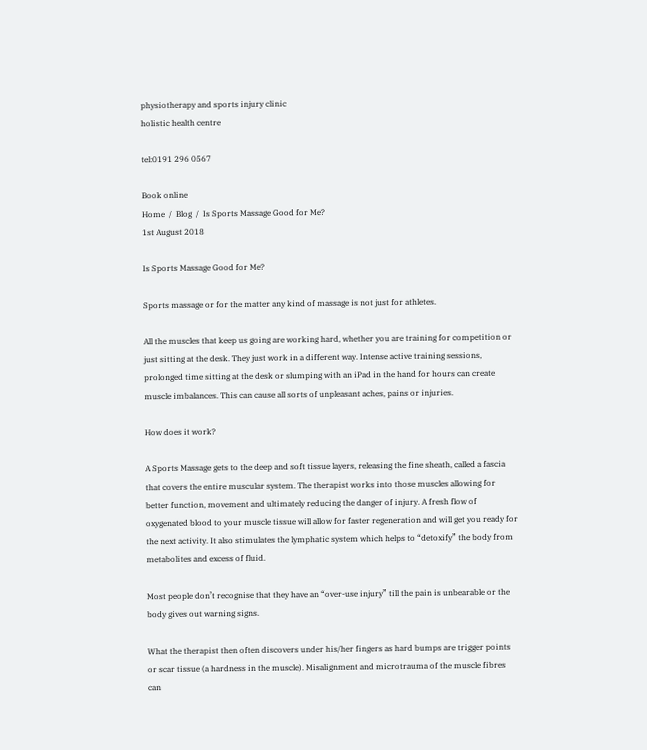physiotherapy and sports injury clinic
holistic health centre

tel:0191 296 0567

Book online
Home  /  Blog  /  Is Sports Massage Good for Me?
1st August 2018

Is Sports Massage Good for Me?

Sports massage or for the matter any kind of massage is not just for athletes.

All the muscles that keep us going are working hard, whether you are training for competition or just sitting at the desk. They just work in a different way. Intense active training sessions, prolonged time sitting at the desk or slumping with an iPad in the hand for hours can create muscle imbalances. This can cause all sorts of unpleasant aches, pains or injuries.

How does it work?

A Sports Massage gets to the deep and soft tissue layers, releasing the fine sheath, called a fascia that covers the entire muscular system. The therapist works into those muscles allowing for better function, movement and ultimately reducing the danger of injury. A fresh flow of oxygenated blood to your muscle tissue will allow for faster regeneration and will get you ready for the next activity. It also stimulates the lymphatic system which helps to “detoxify” the body from metabolites and excess of fluid.

Most people don’t recognise that they have an “over-use injury” till the pain is unbearable or the body gives out warning signs.

What the therapist then often discovers under his/her fingers as hard bumps are trigger points or scar tissue (a hardness in the muscle). Misalignment and microtrauma of the muscle fibres can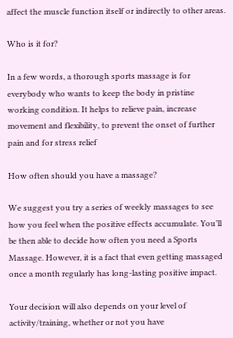affect the muscle function itself or indirectly to other areas.

Who is it for?

In a few words, a thorough sports massage is for everybody who wants to keep the body in pristine working condition. It helps to relieve pain, increase movement and flexibility, to prevent the onset of further pain and for stress relief

How often should you have a massage?

We suggest you try a series of weekly massages to see how you feel when the positive effects accumulate. You’ll be then able to decide how often you need a Sports Massage. However, it is a fact that even getting massaged once a month regularly has long-lasting positive impact.

Your decision will also depends on your level of activity/training, whether or not you have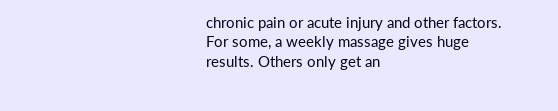chronic pain or acute injury and other factors. For some, a weekly massage gives huge results. Others only get an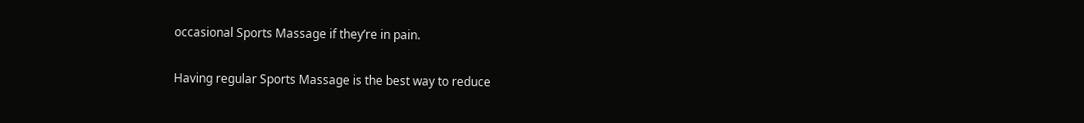occasional Sports Massage if they’re in pain.

Having regular Sports Massage is the best way to reduce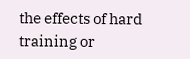the effects of hard training or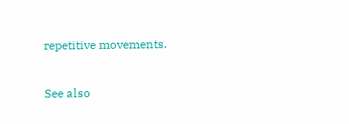repetitive movements.

See also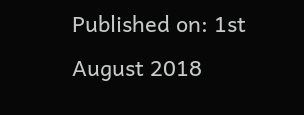Published on: 1st August 2018